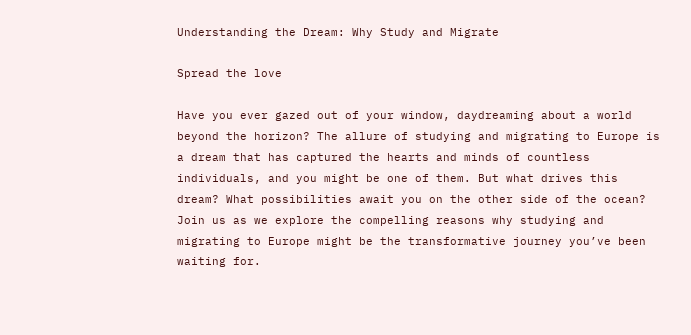Understanding the Dream: Why Study and Migrate

Spread the love

Have you ever gazed out of your window, daydreaming about a world beyond the horizon? The allure of studying and migrating to Europe is a dream that has captured the hearts and minds of countless individuals, and you might be one of them. But what drives this dream? What possibilities await you on the other side of the ocean? Join us as we explore the compelling reasons why studying and migrating to Europe might be the transformative journey you’ve been waiting for.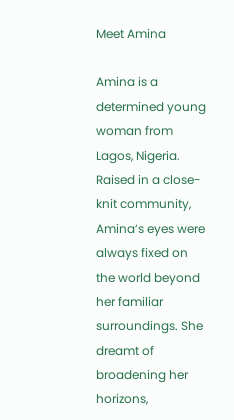Meet Amina

Amina is a determined young woman from Lagos, Nigeria. Raised in a close-knit community, Amina’s eyes were always fixed on the world beyond her familiar surroundings. She dreamt of broadening her horizons,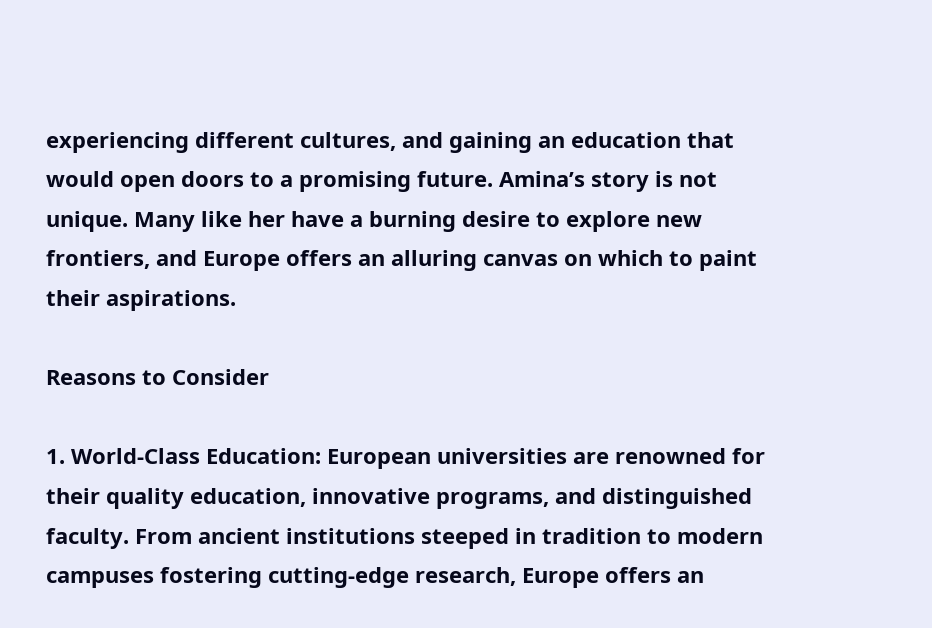experiencing different cultures, and gaining an education that would open doors to a promising future. Amina’s story is not unique. Many like her have a burning desire to explore new frontiers, and Europe offers an alluring canvas on which to paint their aspirations.

Reasons to Consider

1. World-Class Education: European universities are renowned for their quality education, innovative programs, and distinguished faculty. From ancient institutions steeped in tradition to modern campuses fostering cutting-edge research, Europe offers an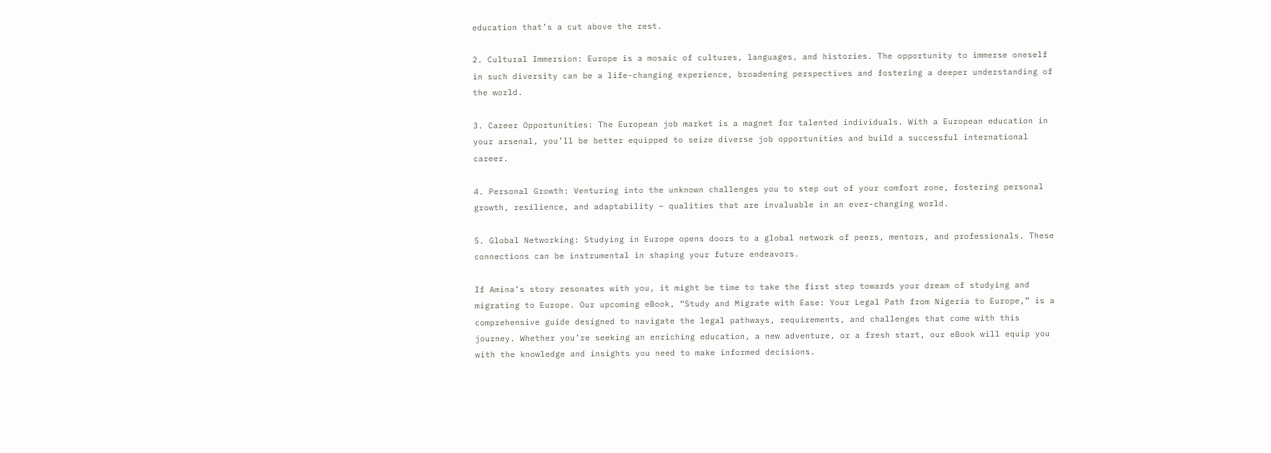education that’s a cut above the rest.

2. Cultural Immersion: Europe is a mosaic of cultures, languages, and histories. The opportunity to immerse oneself in such diversity can be a life-changing experience, broadening perspectives and fostering a deeper understanding of the world.

3. Career Opportunities: The European job market is a magnet for talented individuals. With a European education in your arsenal, you’ll be better equipped to seize diverse job opportunities and build a successful international career.

4. Personal Growth: Venturing into the unknown challenges you to step out of your comfort zone, fostering personal growth, resilience, and adaptability – qualities that are invaluable in an ever-changing world.

5. Global Networking: Studying in Europe opens doors to a global network of peers, mentors, and professionals. These connections can be instrumental in shaping your future endeavors.

If Amina’s story resonates with you, it might be time to take the first step towards your dream of studying and migrating to Europe. Our upcoming eBook, “Study and Migrate with Ease: Your Legal Path from Nigeria to Europe,” is a comprehensive guide designed to navigate the legal pathways, requirements, and challenges that come with this journey. Whether you’re seeking an enriching education, a new adventure, or a fresh start, our eBook will equip you with the knowledge and insights you need to make informed decisions.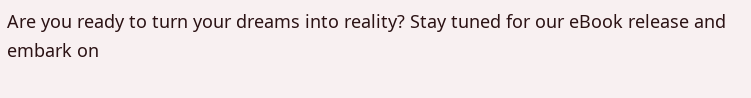Are you ready to turn your dreams into reality? Stay tuned for our eBook release and embark on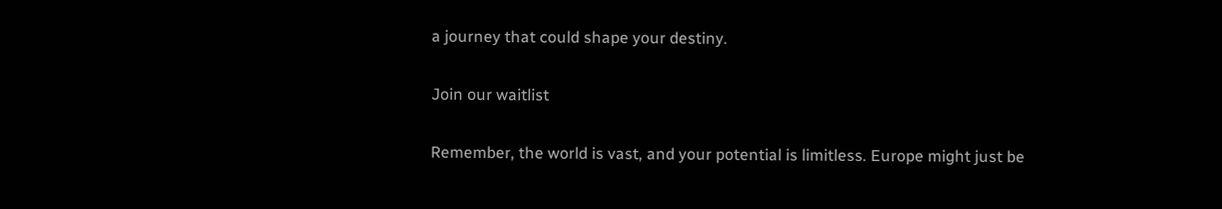a journey that could shape your destiny.

Join our waitlist

Remember, the world is vast, and your potential is limitless. Europe might just be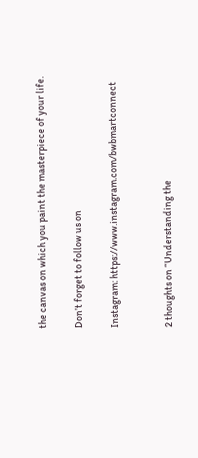the canvas on which you paint the masterpiece of your life.

Don’t forget to follow us on

Instagram: https://www.instagram.com/bwbmartconnect


2 thoughts on “Understanding the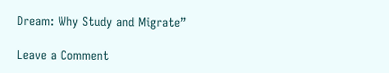Dream: Why Study and Migrate”

Leave a Comment